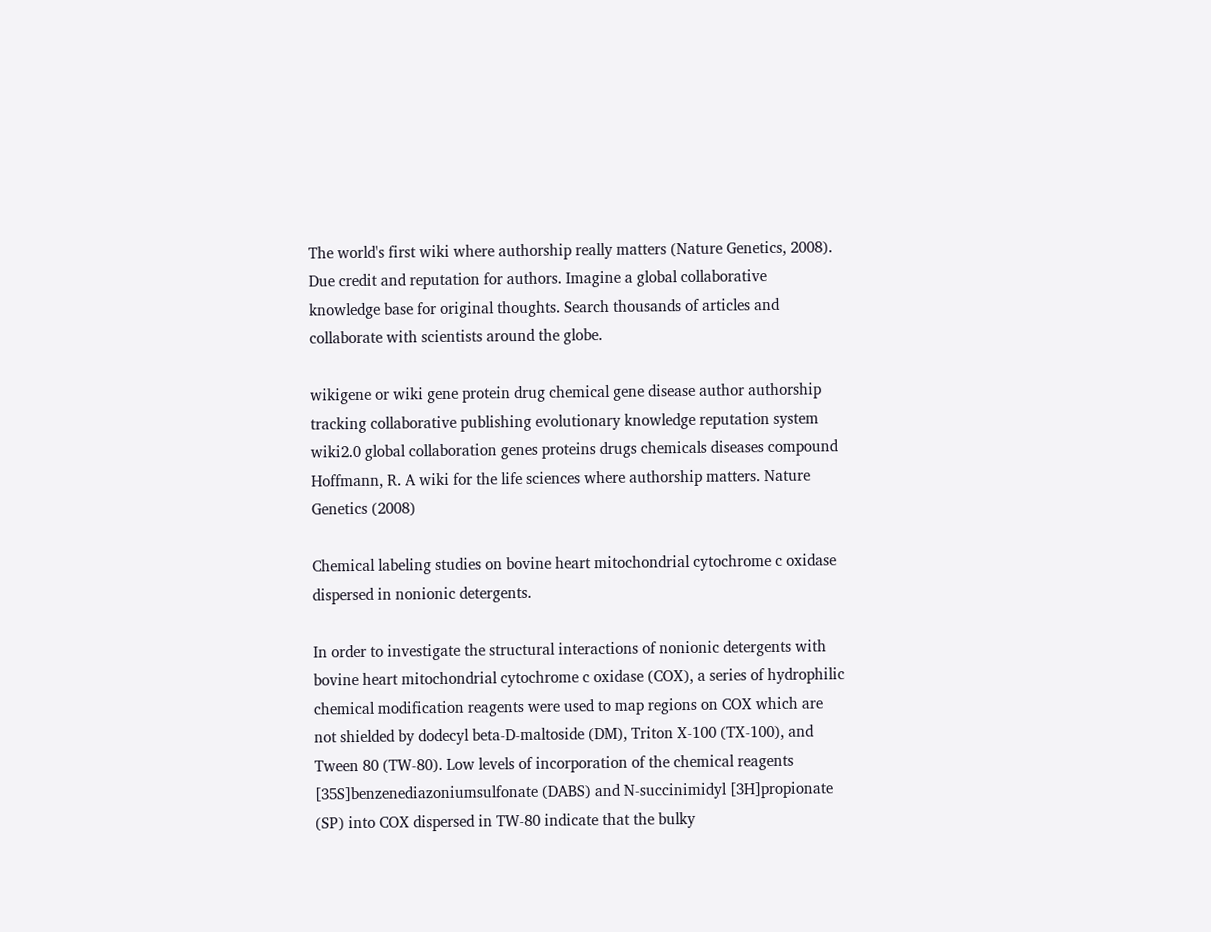The world's first wiki where authorship really matters (Nature Genetics, 2008). Due credit and reputation for authors. Imagine a global collaborative knowledge base for original thoughts. Search thousands of articles and collaborate with scientists around the globe.

wikigene or wiki gene protein drug chemical gene disease author authorship tracking collaborative publishing evolutionary knowledge reputation system wiki2.0 global collaboration genes proteins drugs chemicals diseases compound
Hoffmann, R. A wiki for the life sciences where authorship matters. Nature Genetics (2008)

Chemical labeling studies on bovine heart mitochondrial cytochrome c oxidase dispersed in nonionic detergents.

In order to investigate the structural interactions of nonionic detergents with bovine heart mitochondrial cytochrome c oxidase (COX), a series of hydrophilic chemical modification reagents were used to map regions on COX which are not shielded by dodecyl beta-D-maltoside (DM), Triton X-100 (TX-100), and Tween 80 (TW-80). Low levels of incorporation of the chemical reagents [35S]benzenediazoniumsulfonate (DABS) and N-succinimidyl [3H]propionate (SP) into COX dispersed in TW-80 indicate that the bulky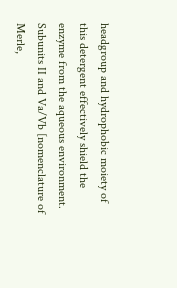headgroup and hydrophobic moiety of this detergent effectively shield the enzyme from the aqueous environment. Subunits II and Va/Vb [nomenclature of Merle,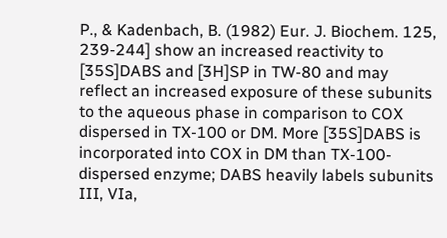P., & Kadenbach, B. (1982) Eur. J. Biochem. 125, 239-244] show an increased reactivity to [35S]DABS and [3H]SP in TW-80 and may reflect an increased exposure of these subunits to the aqueous phase in comparison to COX dispersed in TX-100 or DM. More [35S]DABS is incorporated into COX in DM than TX-100-dispersed enzyme; DABS heavily labels subunits III, VIa,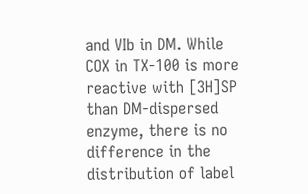and VIb in DM. While COX in TX-100 is more reactive with [3H]SP than DM-dispersed enzyme, there is no difference in the distribution of label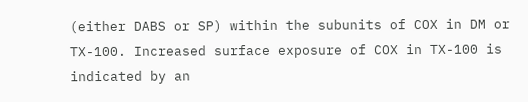(either DABS or SP) within the subunits of COX in DM or TX-100. Increased surface exposure of COX in TX-100 is indicated by an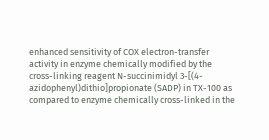enhanced sensitivity of COX electron-transfer activity in enzyme chemically modified by the cross-linking reagent N-succinimidyl 3-[(4-azidophenyl)dithio]propionate (SADP) in TX-100 as compared to enzyme chemically cross-linked in the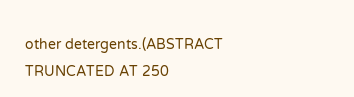other detergents.(ABSTRACT TRUNCATED AT 250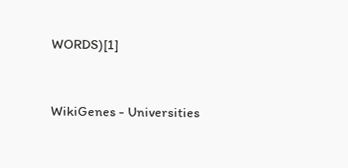WORDS)[1]


WikiGenes - Universities